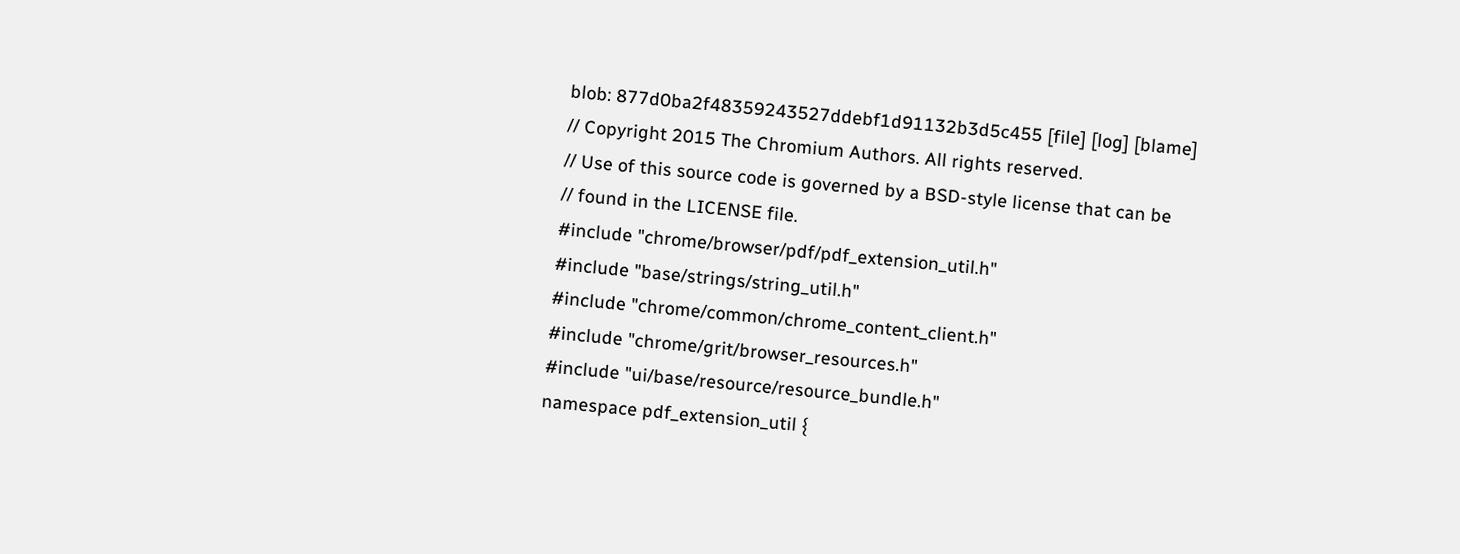blob: 877d0ba2f48359243527ddebf1d91132b3d5c455 [file] [log] [blame]
// Copyright 2015 The Chromium Authors. All rights reserved.
// Use of this source code is governed by a BSD-style license that can be
// found in the LICENSE file.
#include "chrome/browser/pdf/pdf_extension_util.h"
#include "base/strings/string_util.h"
#include "chrome/common/chrome_content_client.h"
#include "chrome/grit/browser_resources.h"
#include "ui/base/resource/resource_bundle.h"
namespace pdf_extension_util {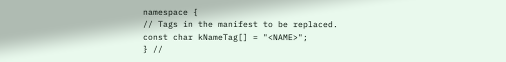namespace {
// Tags in the manifest to be replaced.
const char kNameTag[] = "<NAME>";
} //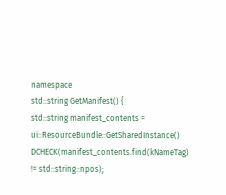namespace
std::string GetManifest() {
std::string manifest_contents = ui::ResourceBundle::GetSharedInstance()
DCHECK(manifest_contents.find(kNameTag) != std::string::npos);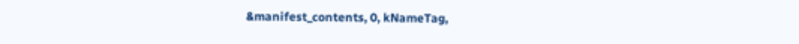&manifest_contents, 0, kNameTag,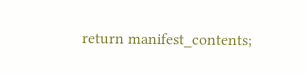return manifest_contents;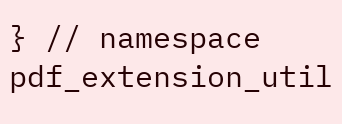} // namespace pdf_extension_util